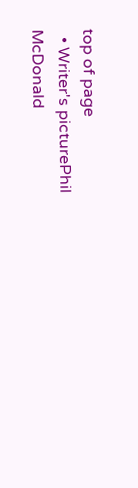top of page
  • Writer's picturePhil McDonald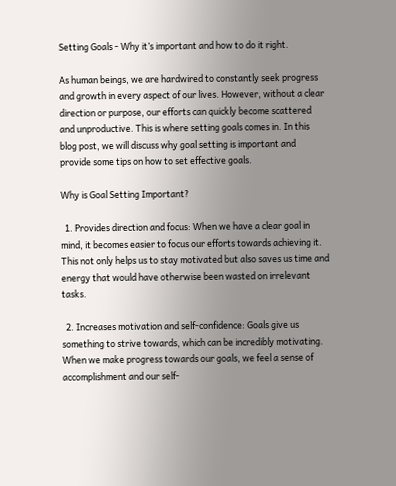Setting Goals - Why it’s important and how to do it right.

As human beings, we are hardwired to constantly seek progress and growth in every aspect of our lives. However, without a clear direction or purpose, our efforts can quickly become scattered and unproductive. This is where setting goals comes in. In this blog post, we will discuss why goal setting is important and provide some tips on how to set effective goals.

Why is Goal Setting Important?

  1. Provides direction and focus: When we have a clear goal in mind, it becomes easier to focus our efforts towards achieving it. This not only helps us to stay motivated but also saves us time and energy that would have otherwise been wasted on irrelevant tasks.

  2. Increases motivation and self-confidence: Goals give us something to strive towards, which can be incredibly motivating. When we make progress towards our goals, we feel a sense of accomplishment and our self-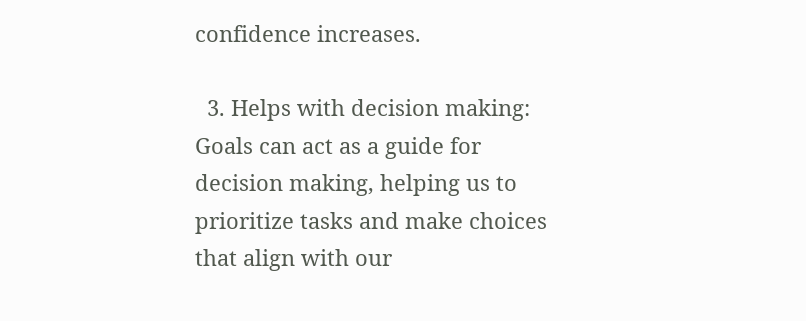confidence increases.

  3. Helps with decision making: Goals can act as a guide for decision making, helping us to prioritize tasks and make choices that align with our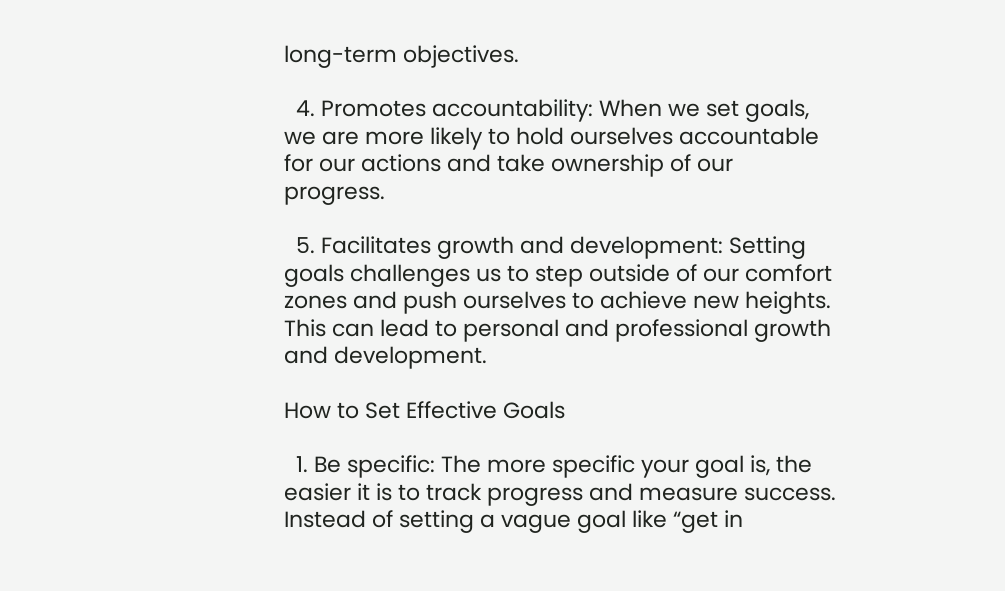long-term objectives.

  4. Promotes accountability: When we set goals, we are more likely to hold ourselves accountable for our actions and take ownership of our progress.

  5. Facilitates growth and development: Setting goals challenges us to step outside of our comfort zones and push ourselves to achieve new heights. This can lead to personal and professional growth and development.

How to Set Effective Goals

  1. Be specific: The more specific your goal is, the easier it is to track progress and measure success. Instead of setting a vague goal like “get in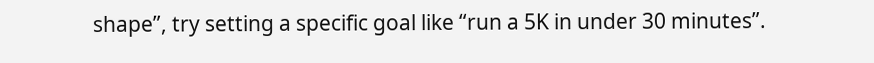shape”, try setting a specific goal like “run a 5K in under 30 minutes”.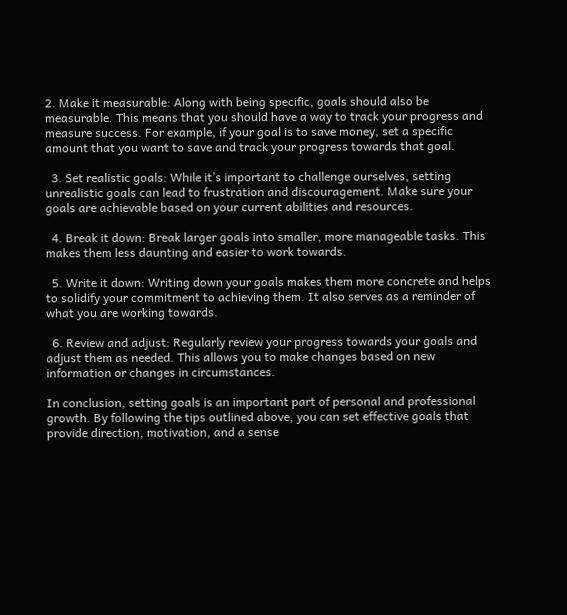2. Make it measurable: Along with being specific, goals should also be measurable. This means that you should have a way to track your progress and measure success. For example, if your goal is to save money, set a specific amount that you want to save and track your progress towards that goal.

  3. Set realistic goals: While it’s important to challenge ourselves, setting unrealistic goals can lead to frustration and discouragement. Make sure your goals are achievable based on your current abilities and resources.

  4. Break it down: Break larger goals into smaller, more manageable tasks. This makes them less daunting and easier to work towards.

  5. Write it down: Writing down your goals makes them more concrete and helps to solidify your commitment to achieving them. It also serves as a reminder of what you are working towards.

  6. Review and adjust: Regularly review your progress towards your goals and adjust them as needed. This allows you to make changes based on new information or changes in circumstances.

In conclusion, setting goals is an important part of personal and professional growth. By following the tips outlined above, you can set effective goals that provide direction, motivation, and a sense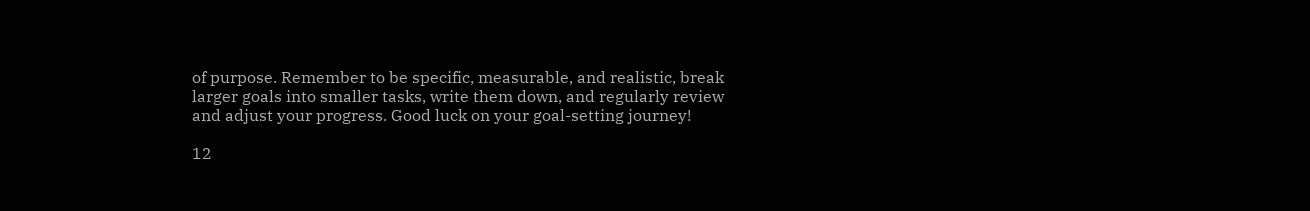of purpose. Remember to be specific, measurable, and realistic, break larger goals into smaller tasks, write them down, and regularly review and adjust your progress. Good luck on your goal-setting journey!

12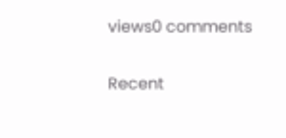views0 comments

Recent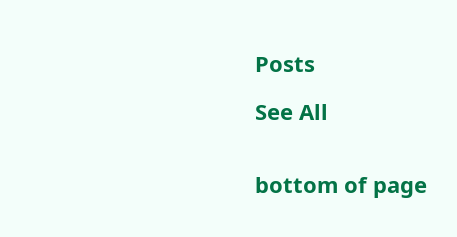Posts

See All


bottom of page